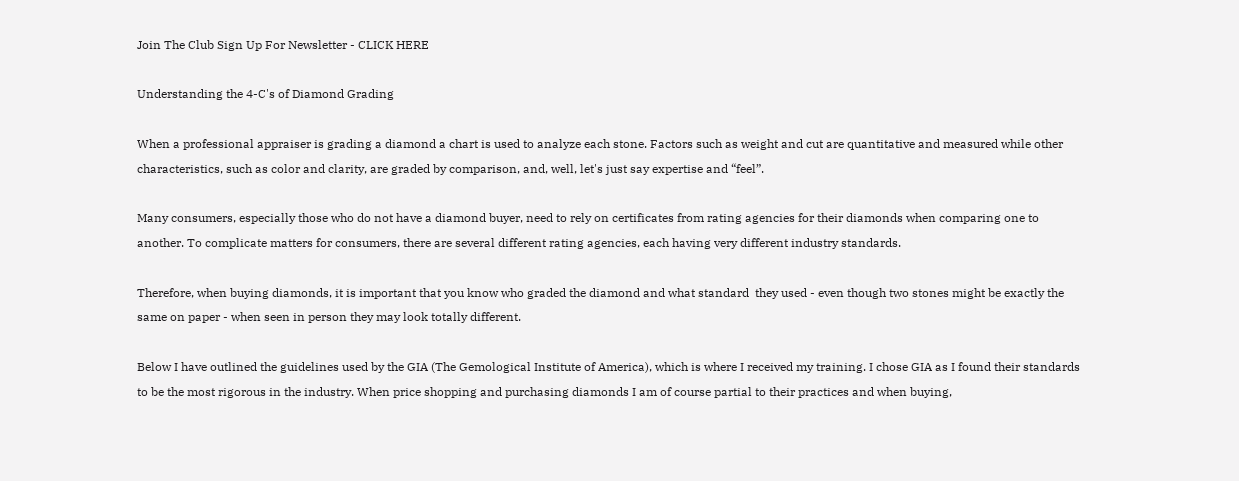Join The Club Sign Up For Newsletter - CLICK HERE

Understanding the 4-C's of Diamond Grading

When a professional appraiser is grading a diamond a chart is used to analyze each stone. Factors such as weight and cut are quantitative and measured while other characteristics, such as color and clarity, are graded by comparison, and, well, let's just say expertise and “feel”.

Many consumers, especially those who do not have a diamond buyer, need to rely on certificates from rating agencies for their diamonds when comparing one to another. To complicate matters for consumers, there are several different rating agencies, each having very different industry standards.

Therefore, when buying diamonds, it is important that you know who graded the diamond and what standard  they used - even though two stones might be exactly the same on paper - when seen in person they may look totally different.

Below I have outlined the guidelines used by the GIA (The Gemological Institute of America), which is where I received my training. I chose GIA as I found their standards to be the most rigorous in the industry. When price shopping and purchasing diamonds I am of course partial to their practices and when buying,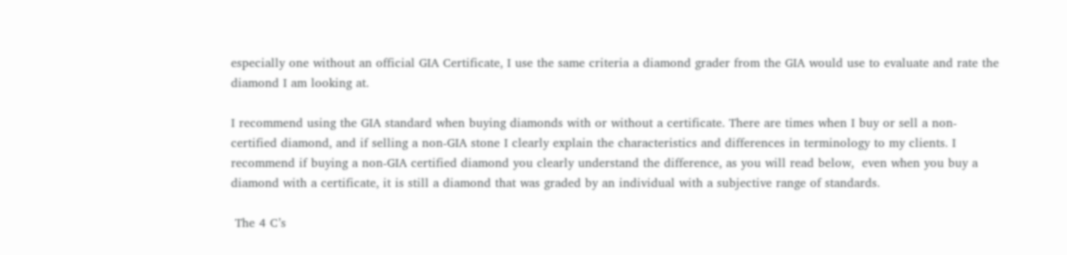especially one without an official GIA Certificate, I use the same criteria a diamond grader from the GIA would use to evaluate and rate the diamond I am looking at.

I recommend using the GIA standard when buying diamonds with or without a certificate. There are times when I buy or sell a non-certified diamond, and if selling a non-GIA stone I clearly explain the characteristics and differences in terminology to my clients. I recommend if buying a non-GIA certified diamond you clearly understand the difference, as you will read below,  even when you buy a diamond with a certificate, it is still a diamond that was graded by an individual with a subjective range of standards.

 The 4 C’s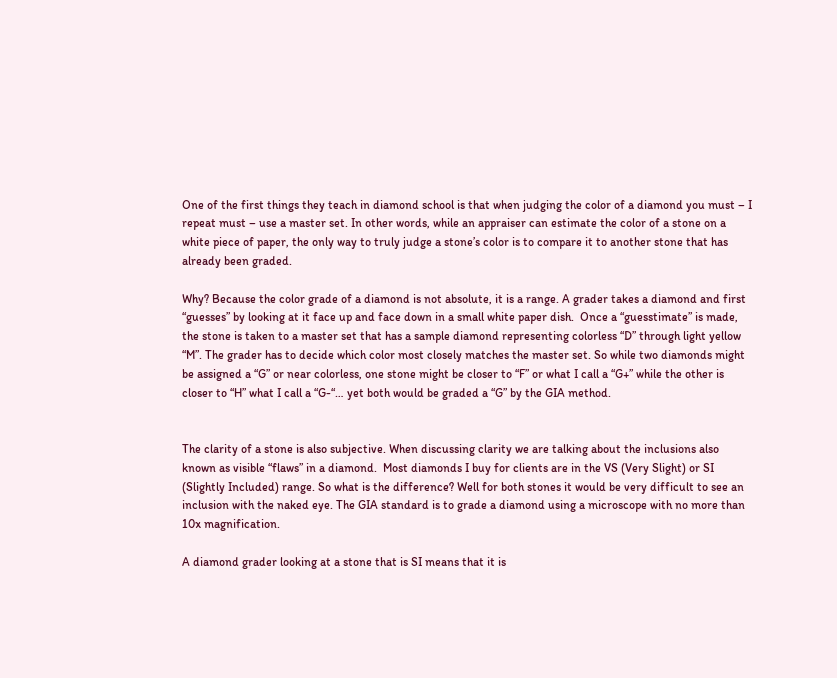One of the first things they teach in diamond school is that when judging the color of a diamond you must – I repeat must – use a master set. In other words, while an appraiser can estimate the color of a stone on a white piece of paper, the only way to truly judge a stone’s color is to compare it to another stone that has already been graded.

Why? Because the color grade of a diamond is not absolute, it is a range. A grader takes a diamond and first “guesses” by looking at it face up and face down in a small white paper dish.  Once a “guesstimate” is made, the stone is taken to a master set that has a sample diamond representing colorless “D” through light yellow “M”. The grader has to decide which color most closely matches the master set. So while two diamonds might be assigned a “G” or near colorless, one stone might be closer to “F” or what I call a “G+” while the other is closer to “H” what I call a “G-“… yet both would be graded a “G” by the GIA method.


The clarity of a stone is also subjective. When discussing clarity we are talking about the inclusions also known as visible “flaws” in a diamond.  Most diamonds I buy for clients are in the VS (Very Slight) or SI (Slightly Included) range. So what is the difference? Well for both stones it would be very difficult to see an inclusion with the naked eye. The GIA standard is to grade a diamond using a microscope with no more than 10x magnification.

A diamond grader looking at a stone that is SI means that it is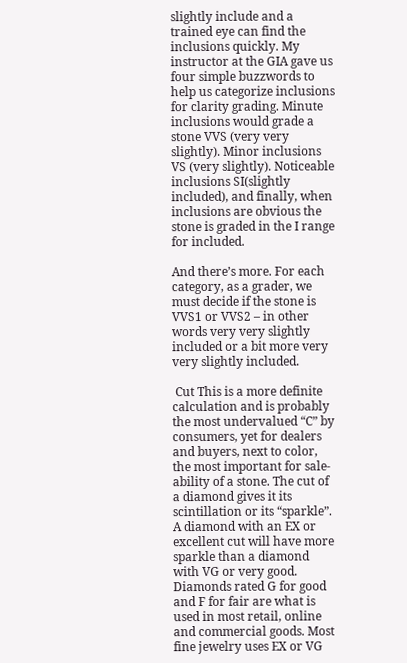slightly include and a trained eye can find the inclusions quickly. My instructor at the GIA gave us four simple buzzwords to help us categorize inclusions for clarity grading. Minute inclusions would grade a stone VVS (very very slightly). Minor inclusions VS (very slightly). Noticeable inclusions SI(slightly included), and finally, when inclusions are obvious the stone is graded in the I range for included.

And there’s more. For each category, as a grader, we must decide if the stone is VVS1 or VVS2 – in other words very very slightly included or a bit more very very slightly included.

 Cut This is a more definite calculation and is probably the most undervalued “C” by consumers, yet for dealers and buyers, next to color, the most important for sale-ability of a stone. The cut of a diamond gives it its scintillation or its “sparkle”.  A diamond with an EX or excellent cut will have more sparkle than a diamond with VG or very good. Diamonds rated G for good and F for fair are what is used in most retail, online and commercial goods. Most fine jewelry uses EX or VG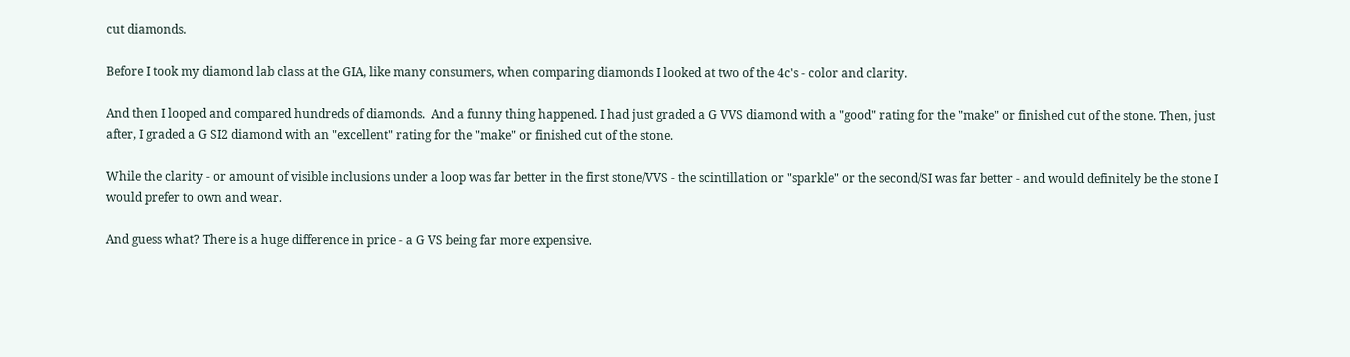cut diamonds.

Before I took my diamond lab class at the GIA, like many consumers, when comparing diamonds I looked at two of the 4c's - color and clarity.

And then I looped and compared hundreds of diamonds.  And a funny thing happened. I had just graded a G VVS diamond with a "good" rating for the "make" or finished cut of the stone. Then, just after, I graded a G SI2 diamond with an "excellent" rating for the "make" or finished cut of the stone.

While the clarity - or amount of visible inclusions under a loop was far better in the first stone/VVS - the scintillation or "sparkle" or the second/SI was far better - and would definitely be the stone I would prefer to own and wear.

And guess what? There is a huge difference in price - a G VS being far more expensive.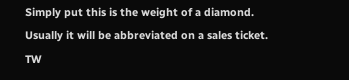Simply put this is the weight of a diamond. Usually it will be abbreviated on a sales ticket. TW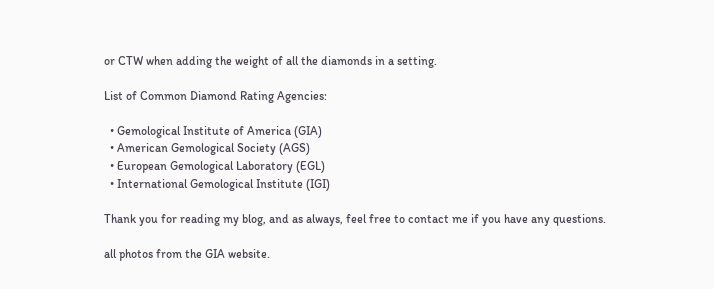or CTW when adding the weight of all the diamonds in a setting.

List of Common Diamond Rating Agencies:

  • Gemological Institute of America (GIA)
  • American Gemological Society (AGS)
  • European Gemological Laboratory (EGL)
  • International Gemological Institute (IGI)

Thank you for reading my blog, and as always, feel free to contact me if you have any questions.

all photos from the GIA website.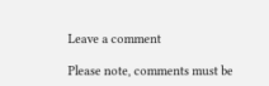Leave a comment

Please note, comments must be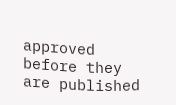approved before they are published